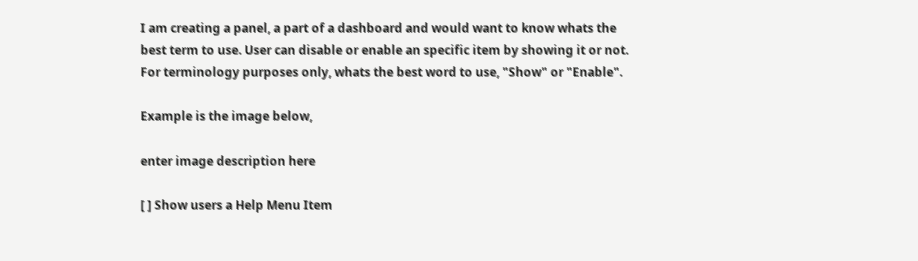I am creating a panel, a part of a dashboard and would want to know whats the best term to use. User can disable or enable an specific item by showing it or not. For terminology purposes only, whats the best word to use, "Show" or "Enable".

Example is the image below,

enter image description here

[ ] Show users a Help Menu Item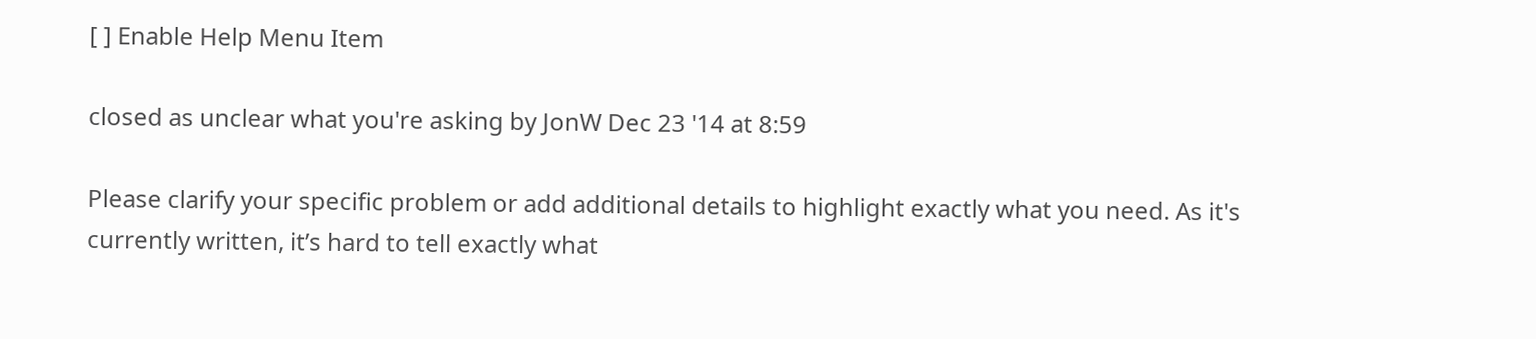[ ] Enable Help Menu Item

closed as unclear what you're asking by JonW Dec 23 '14 at 8:59

Please clarify your specific problem or add additional details to highlight exactly what you need. As it's currently written, it’s hard to tell exactly what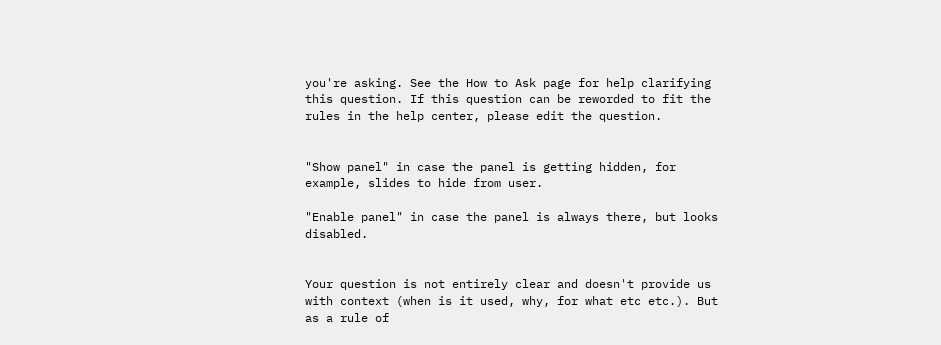you're asking. See the How to Ask page for help clarifying this question. If this question can be reworded to fit the rules in the help center, please edit the question.


"Show panel" in case the panel is getting hidden, for example, slides to hide from user.

"Enable panel" in case the panel is always there, but looks disabled.


Your question is not entirely clear and doesn't provide us with context (when is it used, why, for what etc etc.). But as a rule of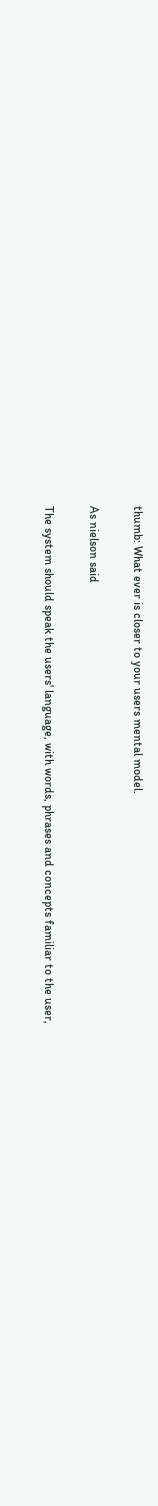thumb: What ever is closer to your users mental model.

As nielson said

The system should speak the users' language, with words, phrases and concepts familiar to the user,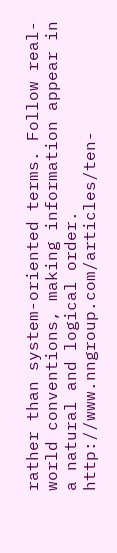rather than system-oriented terms. Follow real-world conventions, making information appear in a natural and logical order. http://www.nngroup.com/articles/ten-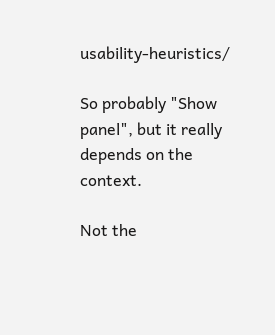usability-heuristics/

So probably "Show panel", but it really depends on the context.

Not the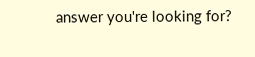answer you're looking for?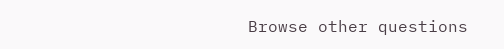Browse other questions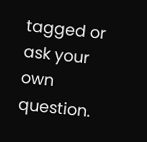tagged or ask your own question.